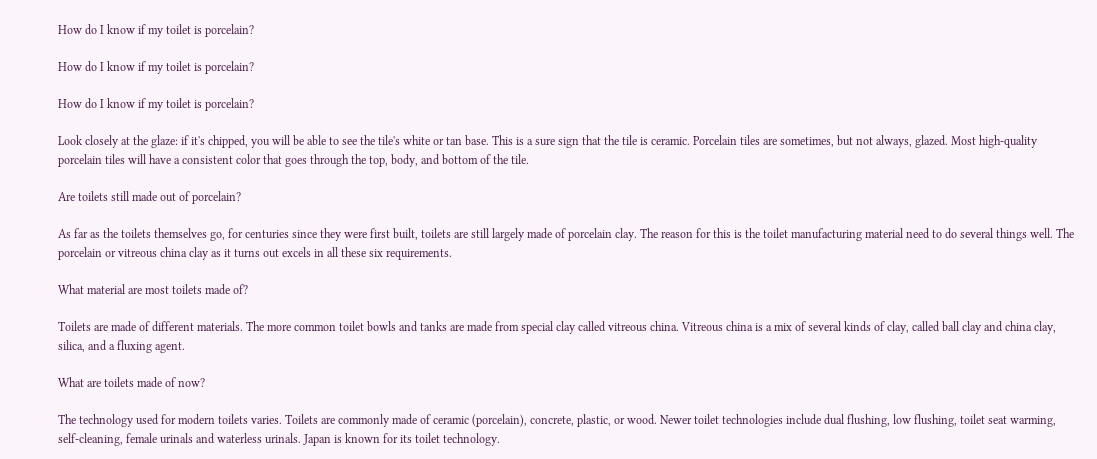How do I know if my toilet is porcelain?

How do I know if my toilet is porcelain?

How do I know if my toilet is porcelain?

Look closely at the glaze: if it's chipped, you will be able to see the tile's white or tan base. This is a sure sign that the tile is ceramic. Porcelain tiles are sometimes, but not always, glazed. Most high-quality porcelain tiles will have a consistent color that goes through the top, body, and bottom of the tile.

Are toilets still made out of porcelain?

As far as the toilets themselves go, for centuries since they were first built, toilets are still largely made of porcelain clay. The reason for this is the toilet manufacturing material need to do several things well. The porcelain or vitreous china clay as it turns out excels in all these six requirements.

What material are most toilets made of?

Toilets are made of different materials. The more common toilet bowls and tanks are made from special clay called vitreous china. Vitreous china is a mix of several kinds of clay, called ball clay and china clay, silica, and a fluxing agent.

What are toilets made of now?

The technology used for modern toilets varies. Toilets are commonly made of ceramic (porcelain), concrete, plastic, or wood. Newer toilet technologies include dual flushing, low flushing, toilet seat warming, self-cleaning, female urinals and waterless urinals. Japan is known for its toilet technology.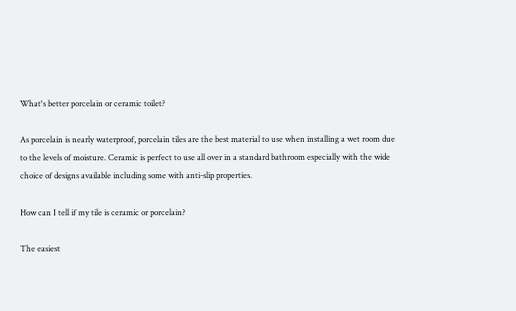What's better porcelain or ceramic toilet?

As porcelain is nearly waterproof, porcelain tiles are the best material to use when installing a wet room due to the levels of moisture. Ceramic is perfect to use all over in a standard bathroom especially with the wide choice of designs available including some with anti-slip properties.

How can I tell if my tile is ceramic or porcelain?

The easiest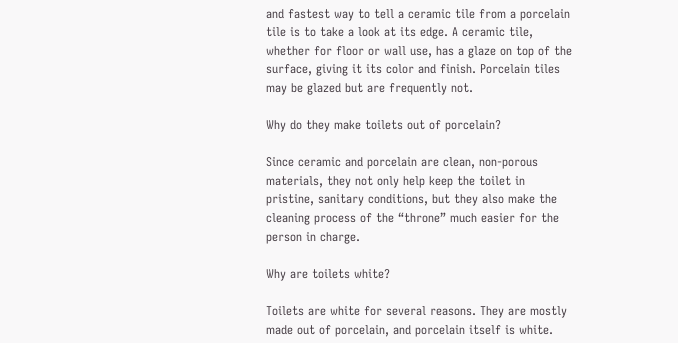and fastest way to tell a ceramic tile from a porcelain tile is to take a look at its edge. A ceramic tile, whether for floor or wall use, has a glaze on top of the surface, giving it its color and finish. Porcelain tiles may be glazed but are frequently not.

Why do they make toilets out of porcelain?

Since ceramic and porcelain are clean, non-porous materials, they not only help keep the toilet in pristine, sanitary conditions, but they also make the cleaning process of the “throne” much easier for the person in charge.

Why are toilets white?

Toilets are white for several reasons. They are mostly made out of porcelain, and porcelain itself is white.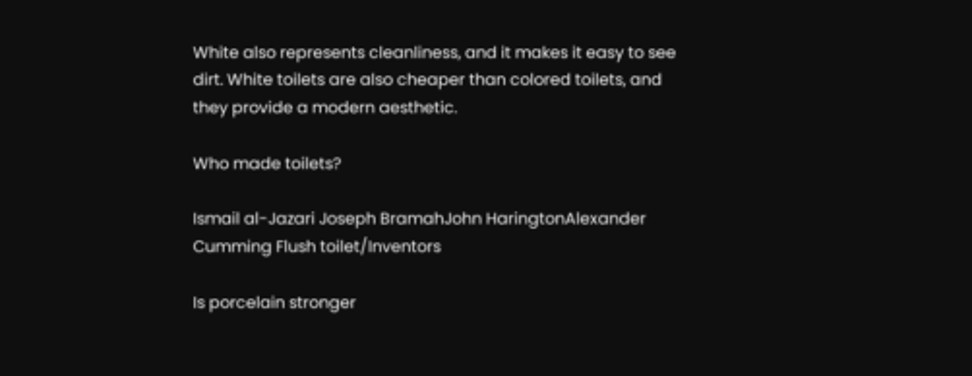White also represents cleanliness, and it makes it easy to see dirt. White toilets are also cheaper than colored toilets, and they provide a modern aesthetic.

Who made toilets?

Ismail al-Jazari Joseph BramahJohn HaringtonAlexander Cumming Flush toilet/Inventors

Is porcelain stronger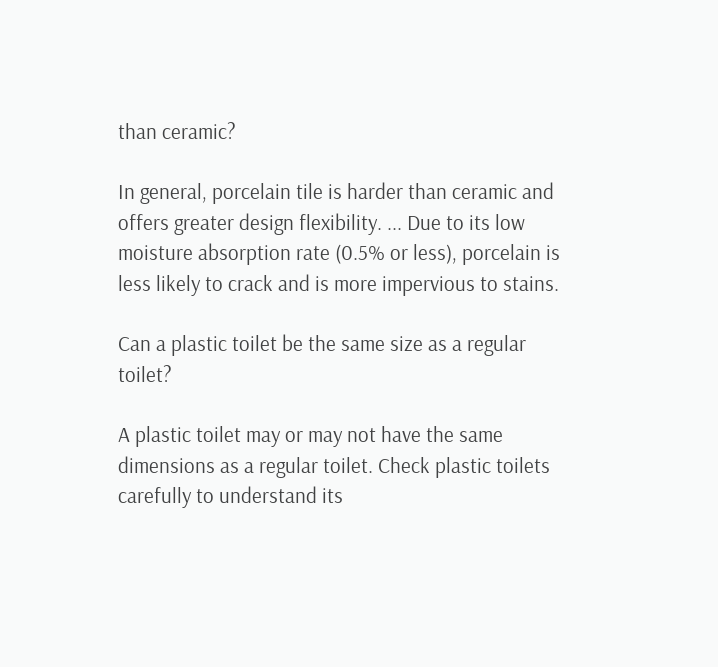than ceramic?

In general, porcelain tile is harder than ceramic and offers greater design flexibility. ... Due to its low moisture absorption rate (0.5% or less), porcelain is less likely to crack and is more impervious to stains.

Can a plastic toilet be the same size as a regular toilet?

A plastic toilet may or may not have the same dimensions as a regular toilet. Check plastic toilets carefully to understand its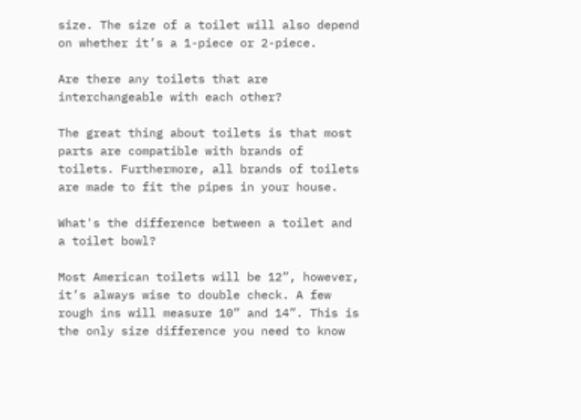size. The size of a toilet will also depend on whether it’s a 1-piece or 2-piece.

Are there any toilets that are interchangeable with each other?

The great thing about toilets is that most parts are compatible with brands of toilets. Furthermore, all brands of toilets are made to fit the pipes in your house.

What's the difference between a toilet and a toilet bowl?

Most American toilets will be 12”, however, it’s always wise to double check. A few rough ins will measure 10” and 14”. This is the only size difference you need to know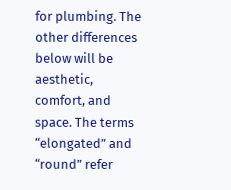for plumbing. The other differences below will be aesthetic, comfort, and space. The terms “elongated” and “round” refer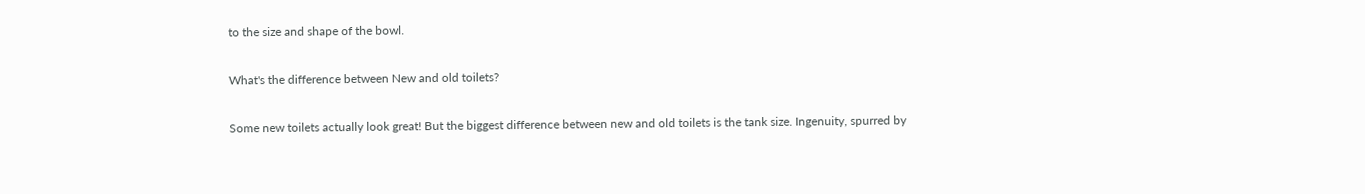to the size and shape of the bowl.

What's the difference between New and old toilets?

Some new toilets actually look great! But the biggest difference between new and old toilets is the tank size. Ingenuity, spurred by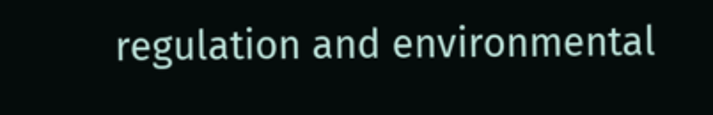regulation and environmental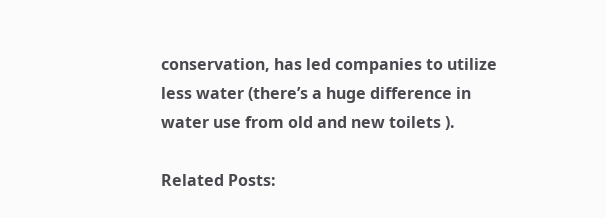conservation, has led companies to utilize less water (there’s a huge difference in water use from old and new toilets ).

Related Posts: